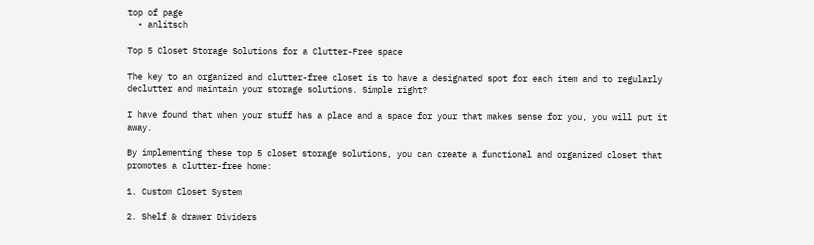top of page
  • anlitsch

Top 5 Closet Storage Solutions for a Clutter-Free space

The key to an organized and clutter-free closet is to have a designated spot for each item and to regularly declutter and maintain your storage solutions. Simple right?

I have found that when your stuff has a place and a space for your that makes sense for you, you will put it away.

By implementing these top 5 closet storage solutions, you can create a functional and organized closet that promotes a clutter-free home:

1. Custom Closet System

2. Shelf & drawer Dividers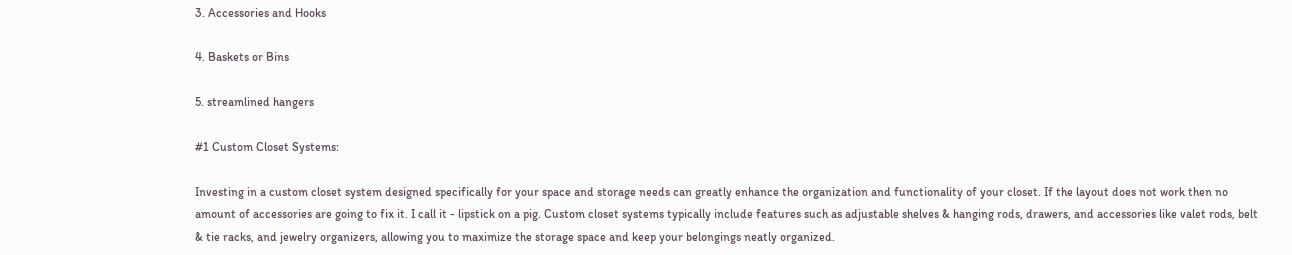3. Accessories and Hooks

4. Baskets or Bins

5. streamlined hangers

#1 Custom Closet Systems:

Investing in a custom closet system designed specifically for your space and storage needs can greatly enhance the organization and functionality of your closet. If the layout does not work then no amount of accessories are going to fix it. I call it - lipstick on a pig. Custom closet systems typically include features such as adjustable shelves & hanging rods, drawers, and accessories like valet rods, belt & tie racks, and jewelry organizers, allowing you to maximize the storage space and keep your belongings neatly organized.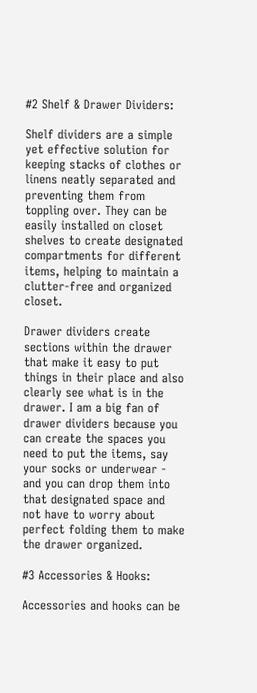#2 Shelf & Drawer Dividers:

Shelf dividers are a simple yet effective solution for keeping stacks of clothes or linens neatly separated and preventing them from toppling over. They can be easily installed on closet shelves to create designated compartments for different items, helping to maintain a clutter-free and organized closet.

Drawer dividers create sections within the drawer that make it easy to put things in their place and also clearly see what is in the drawer. I am a big fan of drawer dividers because you can create the spaces you need to put the items, say your socks or underwear - and you can drop them into that designated space and not have to worry about perfect folding them to make the drawer organized.

#3 Accessories & Hooks:

Accessories and hooks can be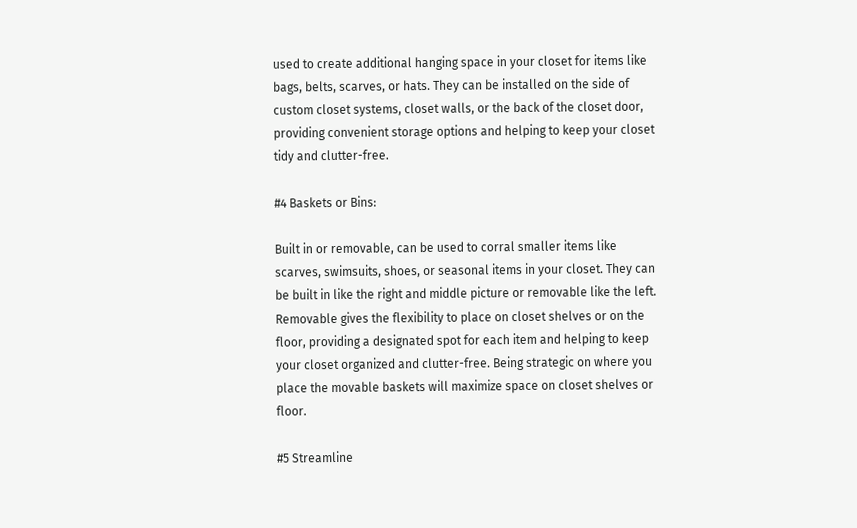used to create additional hanging space in your closet for items like bags, belts, scarves, or hats. They can be installed on the side of custom closet systems, closet walls, or the back of the closet door, providing convenient storage options and helping to keep your closet tidy and clutter-free.

#4 Baskets or Bins:

Built in or removable, can be used to corral smaller items like scarves, swimsuits, shoes, or seasonal items in your closet. They can be built in like the right and middle picture or removable like the left. Removable gives the flexibility to place on closet shelves or on the floor, providing a designated spot for each item and helping to keep your closet organized and clutter-free. Being strategic on where you place the movable baskets will maximize space on closet shelves or floor.

#5 Streamline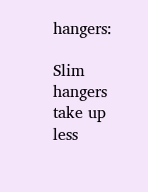hangers:

Slim hangers take up less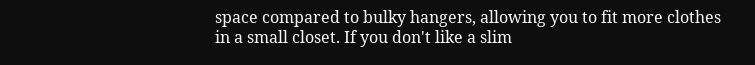space compared to bulky hangers, allowing you to fit more clothes in a small closet. If you don't like a slim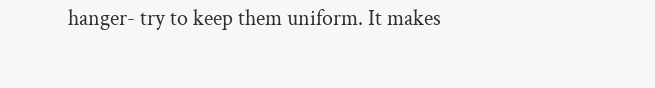hanger- try to keep them uniform. It makes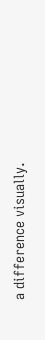a difference visually.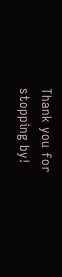Thank you for stopping by!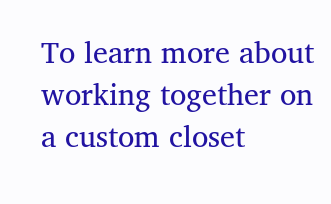To learn more about working together on a custom closet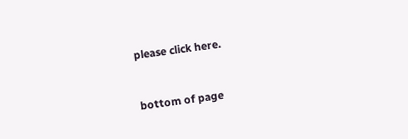please click here.


bottom of page